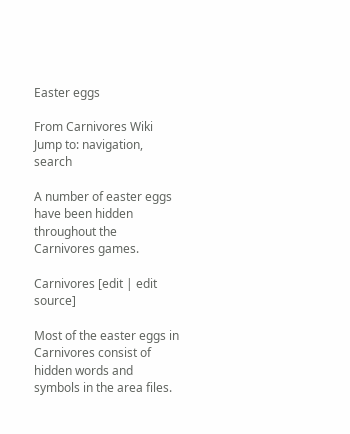Easter eggs

From Carnivores Wiki
Jump to: navigation, search

A number of easter eggs have been hidden throughout the Carnivores games.

Carnivores [edit | edit source]

Most of the easter eggs in Carnivores consist of hidden words and symbols in the area files.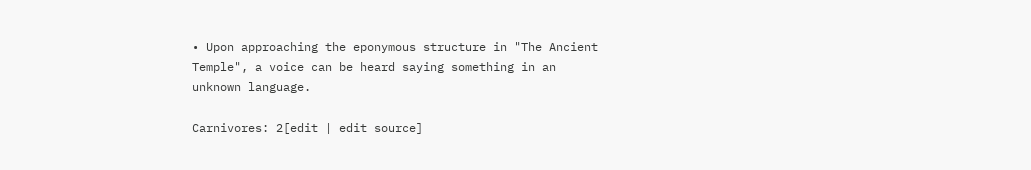• Upon approaching the eponymous structure in "The Ancient Temple", a voice can be heard saying something in an unknown language.

Carnivores: 2[edit | edit source]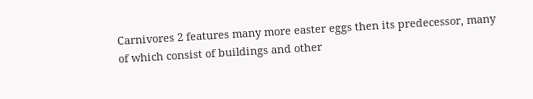Carnivores 2 features many more easter eggs then its predecessor, many of which consist of buildings and other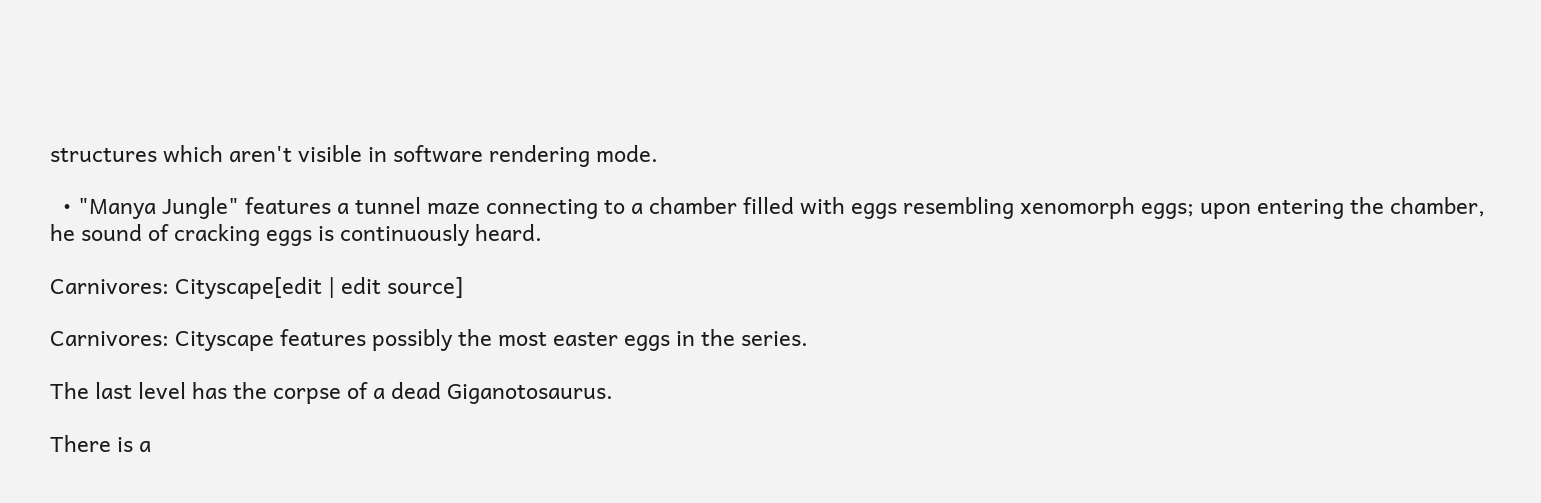structures which aren't visible in software rendering mode.

  • "Manya Jungle" features a tunnel maze connecting to a chamber filled with eggs resembling xenomorph eggs; upon entering the chamber, he sound of cracking eggs is continuously heard.

Carnivores: Cityscape[edit | edit source]

Carnivores: Cityscape features possibly the most easter eggs in the series.

The last level has the corpse of a dead Giganotosaurus.

There is a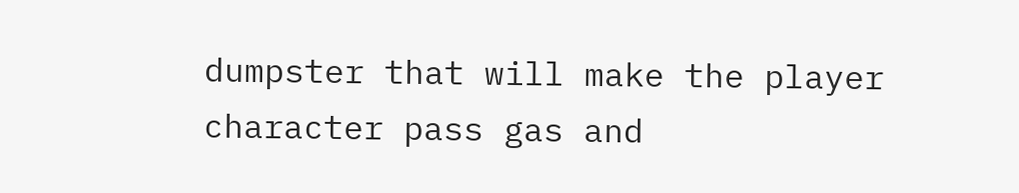dumpster that will make the player character pass gas and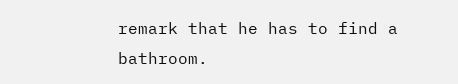remark that he has to find a bathroom.